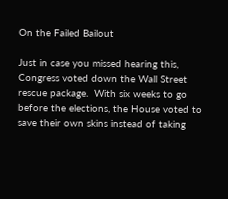On the Failed Bailout

Just in case you missed hearing this, Congress voted down the Wall Street rescue package.  With six weeks to go before the elections, the House voted to save their own skins instead of taking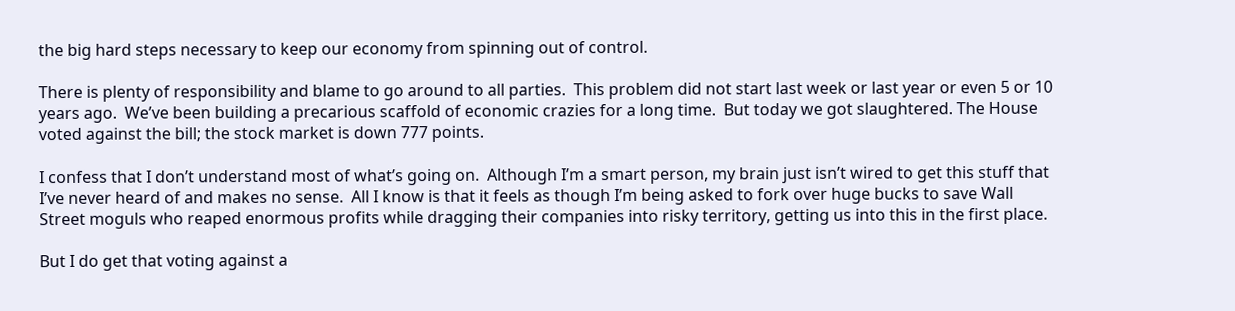the big hard steps necessary to keep our economy from spinning out of control.

There is plenty of responsibility and blame to go around to all parties.  This problem did not start last week or last year or even 5 or 10 years ago.  We’ve been building a precarious scaffold of economic crazies for a long time.  But today we got slaughtered. The House voted against the bill; the stock market is down 777 points.

I confess that I don’t understand most of what’s going on.  Although I’m a smart person, my brain just isn’t wired to get this stuff that I’ve never heard of and makes no sense.  All I know is that it feels as though I’m being asked to fork over huge bucks to save Wall Street moguls who reaped enormous profits while dragging their companies into risky territory, getting us into this in the first place.

But I do get that voting against a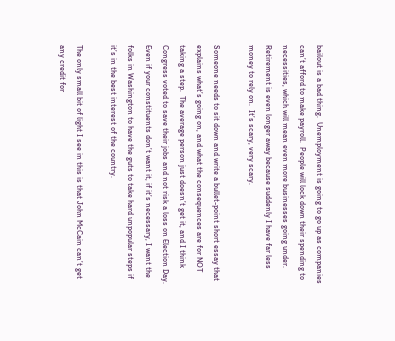bailout is a bad thing.  Unemployment is going to go up as companies can’t afford to make payroll.  People will lock down their spending to necessities, which will mean even more businesses going under.  Retirement is even longer away because suddenly I have far less money to rely on.  It’s scary, very scary.

Someone needs to sit down and write a bullet-point short essay that explains what’s going on, and what the consequences are for NOT taking a step.  The average person just doesn’t get it, and I think Congress voted to save their jobs and not risk a loss on Election Day.  Even if your constituents don’t want it, if it’s necessary, I want the folks in Washington to have the guts to take hard unpopular steps if it’s in the best interest of the country.

The only small bit of light I see in this is that John McCain can’t get any credit for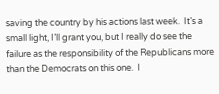saving the country by his actions last week.  It’s a small light, I’ll grant you, but I really do see the failure as the responsibility of the Republicans more than the Democrats on this one.  I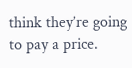think they’re going to pay a price.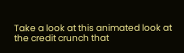Take a look at this animated look at the credit crunch that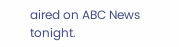aired on ABC News tonight.